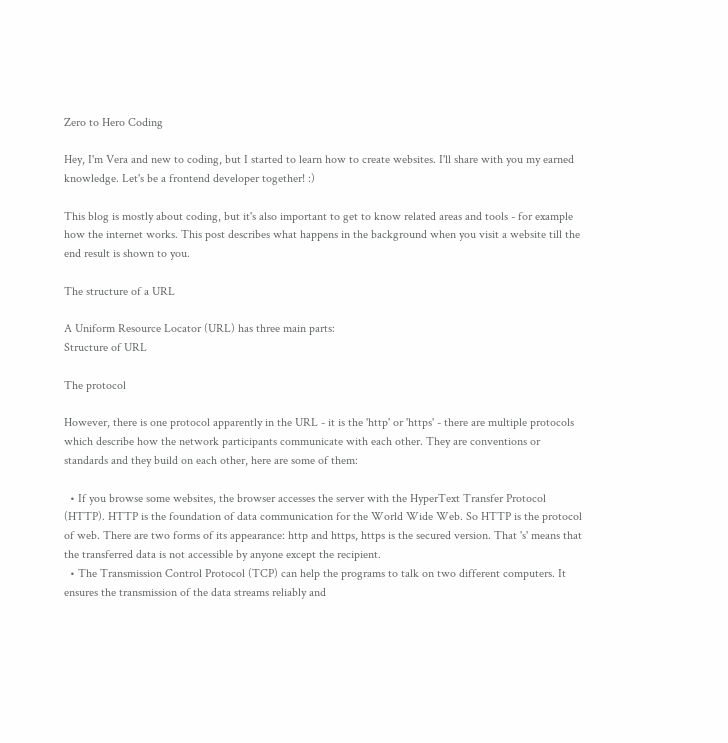Zero to Hero Coding

Hey, I'm Vera and new to coding, but I started to learn how to create websites. I'll share with you my earned knowledge. Let's be a frontend developer together! :)

This blog is mostly about coding, but it's also important to get to know related areas and tools - for example how the internet works. This post describes what happens in the background when you visit a website till the end result is shown to you.

The structure of a URL

A Uniform Resource Locator (URL) has three main parts:
Structure of URL

The protocol

However, there is one protocol apparently in the URL - it is the 'http' or 'https' - there are multiple protocols which describe how the network participants communicate with each other. They are conventions or standards and they build on each other, here are some of them:

  • If you browse some websites, the browser accesses the server with the HyperText Transfer Protocol (HTTP). HTTP is the foundation of data communication for the World Wide Web. So HTTP is the protocol of web. There are two forms of its appearance: http and https, https is the secured version. That 's' means that the transferred data is not accessible by anyone except the recipient.
  • The Transmission Control Protocol (TCP) can help the programs to talk on two different computers. It ensures the transmission of the data streams reliably and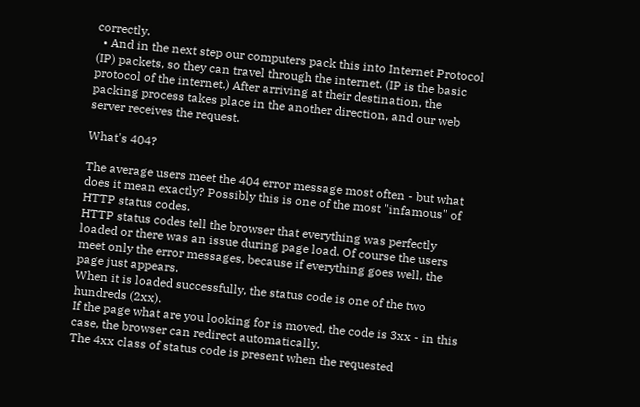correctly.
  • And in the next step our computers pack this into Internet Protocol (IP) packets, so they can travel through the internet. (IP is the basic protocol of the internet.) After arriving at their destination, the packing process takes place in the another direction, and our web server receives the request.

What's 404?

The average users meet the 404 error message most often - but what does it mean exactly? Possibly this is one of the most "infamous" of HTTP status codes.
HTTP status codes tell the browser that everything was perfectly loaded or there was an issue during page load. Of course the users meet only the error messages, because if everything goes well, the page just appears.
When it is loaded successfully, the status code is one of the two hundreds (2xx).
If the page what are you looking for is moved, the code is 3xx - in this case, the browser can redirect automatically.
The 4xx class of status code is present when the requested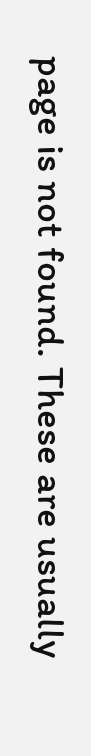page is not found. These are usually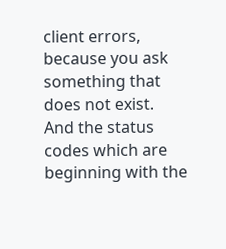client errors, because you ask something that does not exist.
And the status codes which are beginning with the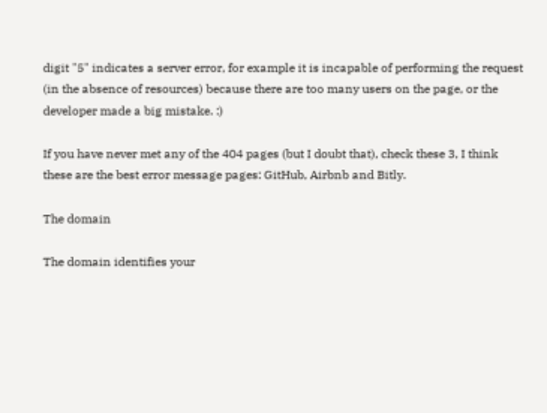digit "5" indicates a server error, for example it is incapable of performing the request (in the absence of resources) because there are too many users on the page, or the developer made a big mistake. :)

If you have never met any of the 404 pages (but I doubt that), check these 3, I think these are the best error message pages: GitHub, Airbnb and Bitly.

The domain

The domain identifies your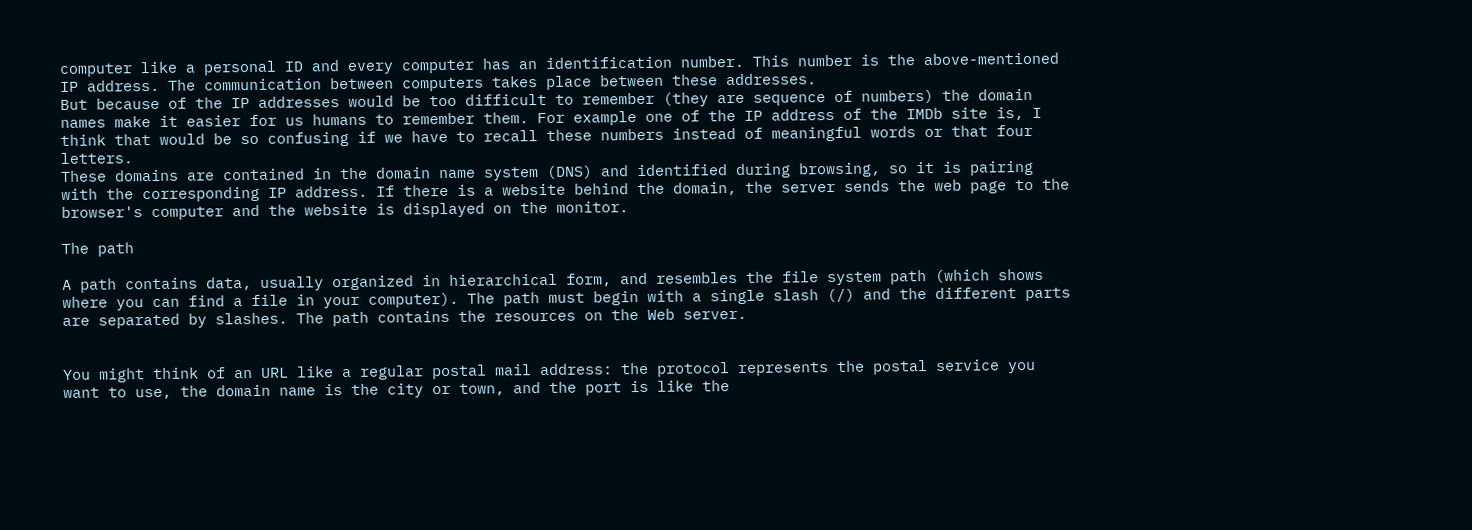computer like a personal ID and every computer has an identification number. This number is the above-mentioned IP address. The communication between computers takes place between these addresses.
But because of the IP addresses would be too difficult to remember (they are sequence of numbers) the domain names make it easier for us humans to remember them. For example one of the IP address of the IMDb site is, I think that would be so confusing if we have to recall these numbers instead of meaningful words or that four letters.
These domains are contained in the domain name system (DNS) and identified during browsing, so it is pairing with the corresponding IP address. If there is a website behind the domain, the server sends the web page to the browser's computer and the website is displayed on the monitor.

The path

A path contains data, usually organized in hierarchical form, and resembles the file system path (which shows where you can find a file in your computer). The path must begin with a single slash (/) and the different parts are separated by slashes. The path contains the resources on the Web server.


You might think of an URL like a regular postal mail address: the protocol represents the postal service you want to use, the domain name is the city or town, and the port is like the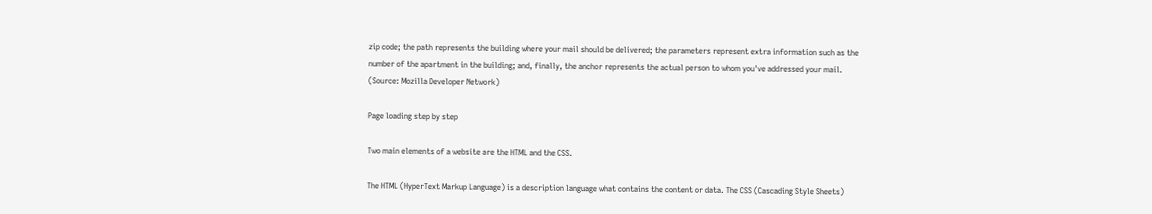zip code; the path represents the building where your mail should be delivered; the parameters represent extra information such as the number of the apartment in the building; and, finally, the anchor represents the actual person to whom you've addressed your mail. (Source: Mozilla Developer Network)

Page loading step by step

Two main elements of a website are the HTML and the CSS.

The HTML (HyperText Markup Language) is a description language what contains the content or data. The CSS (Cascading Style Sheets)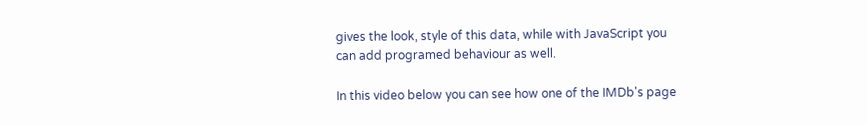gives the look, style of this data, while with JavaScript you can add programed behaviour as well.

In this video below you can see how one of the IMDb's page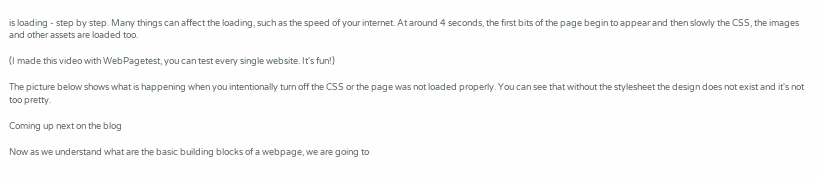is loading - step by step. Many things can affect the loading, such as the speed of your internet. At around 4 seconds, the first bits of the page begin to appear and then slowly the CSS, the images and other assets are loaded too.

(I made this video with WebPagetest, you can test every single website. It's fun!)

The picture below shows what is happening when you intentionally turn off the CSS or the page was not loaded properly. You can see that without the stylesheet the design does not exist and it's not too pretty.

Coming up next on the blog

Now as we understand what are the basic building blocks of a webpage, we are going to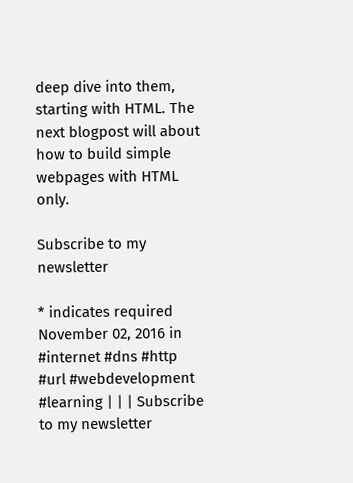deep dive into them, starting with HTML. The next blogpost will about how to build simple webpages with HTML only.

Subscribe to my newsletter

* indicates required
November 02, 2016 in #internet #dns #http #url #webdevelopment #learning | | | Subscribe to my newsletter